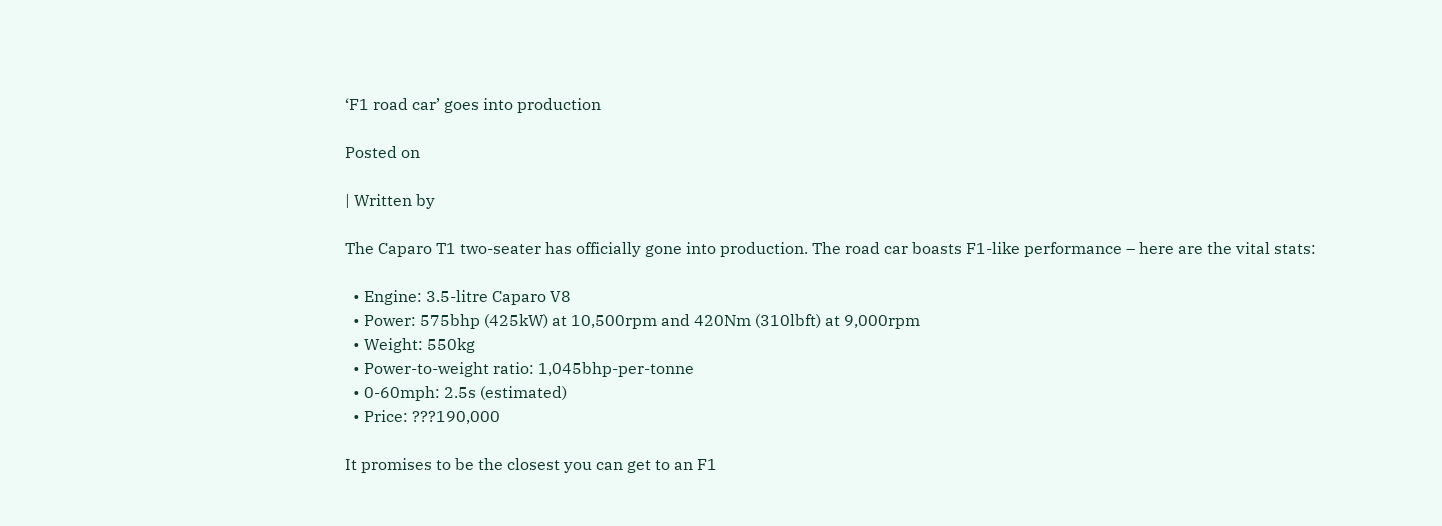‘F1 road car’ goes into production

Posted on

| Written by

The Caparo T1 two-seater has officially gone into production. The road car boasts F1-like performance – here are the vital stats:

  • Engine: 3.5-litre Caparo V8
  • Power: 575bhp (425kW) at 10,500rpm and 420Nm (310lbft) at 9,000rpm
  • Weight: 550kg
  • Power-to-weight ratio: 1,045bhp-per-tonne
  • 0-60mph: 2.5s (estimated)
  • Price: ???190,000

It promises to be the closest you can get to an F1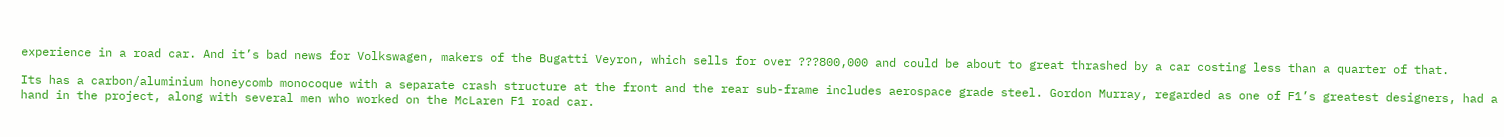experience in a road car. And it’s bad news for Volkswagen, makers of the Bugatti Veyron, which sells for over ???800,000 and could be about to great thrashed by a car costing less than a quarter of that.

Its has a carbon/aluminium honeycomb monocoque with a separate crash structure at the front and the rear sub-frame includes aerospace grade steel. Gordon Murray, regarded as one of F1’s greatest designers, had a hand in the project, along with several men who worked on the McLaren F1 road car.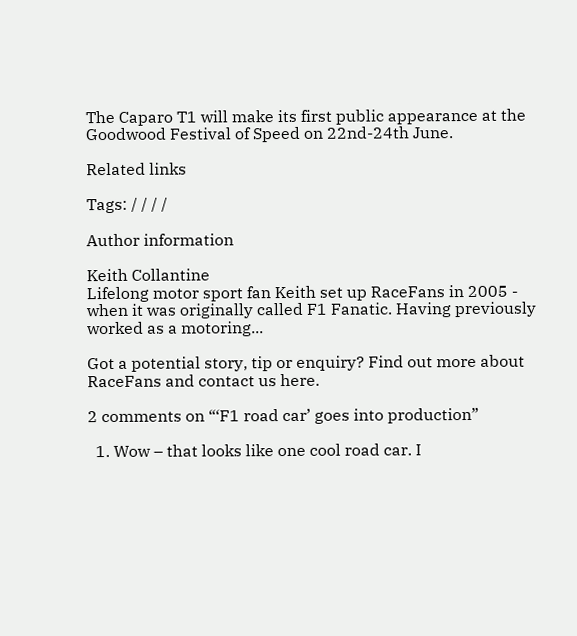The Caparo T1 will make its first public appearance at the Goodwood Festival of Speed on 22nd-24th June.

Related links

Tags: / / / /

Author information

Keith Collantine
Lifelong motor sport fan Keith set up RaceFans in 2005 - when it was originally called F1 Fanatic. Having previously worked as a motoring...

Got a potential story, tip or enquiry? Find out more about RaceFans and contact us here.

2 comments on “‘F1 road car’ goes into production”

  1. Wow – that looks like one cool road car. I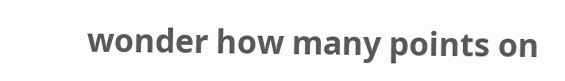wonder how many points on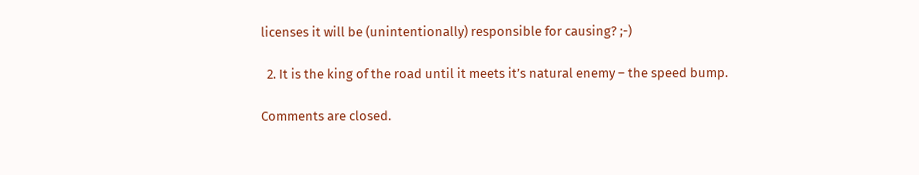licenses it will be (unintentionally) responsible for causing? ;-)

  2. It is the king of the road until it meets it’s natural enemy – the speed bump.

Comments are closed.